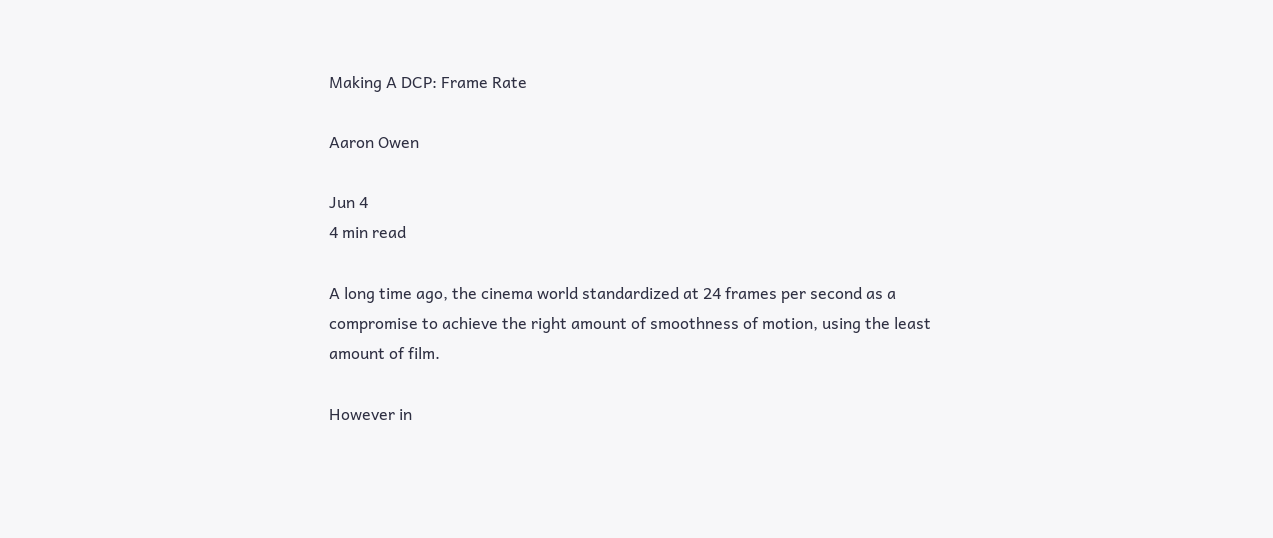Making A DCP: Frame Rate

Aaron Owen

Jun 4
4 min read

A long time ago, the cinema world standardized at 24 frames per second as a compromise to achieve the right amount of smoothness of motion, using the least amount of film.

However in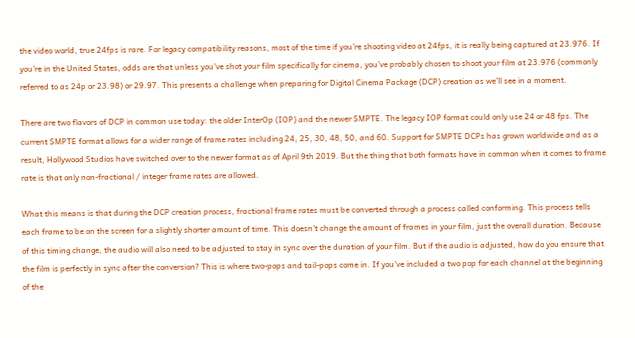the video world, true 24fps is rare. For legacy compatibility reasons, most of the time if you’re shooting video at 24fps, it is really being captured at 23.976. If you’re in the United States, odds are that unless you’ve shot your film specifically for cinema, you’ve probably chosen to shoot your film at 23.976 (commonly referred to as 24p or 23.98) or 29.97. This presents a challenge when preparing for Digital Cinema Package (DCP) creation as we’ll see in a moment.

There are two flavors of DCP in common use today: the older InterOp (IOP) and the newer SMPTE. The legacy IOP format could only use 24 or 48 fps. The current SMPTE format allows for a wider range of frame rates including 24, 25, 30, 48, 50, and 60. Support for SMPTE DCPs has grown worldwide and as a result, Hollywood Studios have switched over to the newer format as of April 9th 2019. But the thing that both formats have in common when it comes to frame rate is that only non-fractional / integer frame rates are allowed.

What this means is that during the DCP creation process, fractional frame rates must be converted through a process called conforming. This process tells each frame to be on the screen for a slightly shorter amount of time. This doesn’t change the amount of frames in your film, just the overall duration. Because of this timing change, the audio will also need to be adjusted to stay in sync over the duration of your film. But if the audio is adjusted, how do you ensure that the film is perfectly in sync after the conversion? This is where two-pops and tail-pops come in. If you’ve included a two pop for each channel at the beginning of the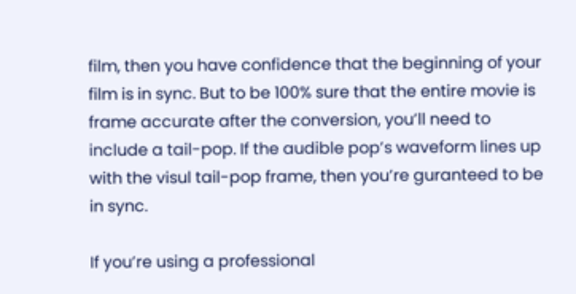film, then you have confidence that the beginning of your film is in sync. But to be 100% sure that the entire movie is frame accurate after the conversion, you’ll need to include a tail-pop. If the audible pop’s waveform lines up with the visul tail-pop frame, then you’re guranteed to be in sync.

If you’re using a professional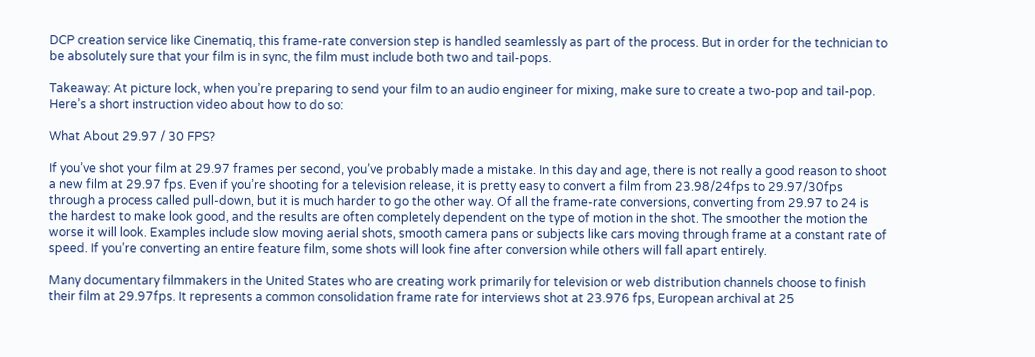DCP creation service like Cinematiq, this frame-rate conversion step is handled seamlessly as part of the process. But in order for the technician to be absolutely sure that your film is in sync, the film must include both two and tail-pops.

Takeaway: At picture lock, when you’re preparing to send your film to an audio engineer for mixing, make sure to create a two-pop and tail-pop. Here’s a short instruction video about how to do so:

What About 29.97 / 30 FPS?

If you’ve shot your film at 29.97 frames per second, you’ve probably made a mistake. In this day and age, there is not really a good reason to shoot a new film at 29.97 fps. Even if you’re shooting for a television release, it is pretty easy to convert a film from 23.98/24fps to 29.97/30fps through a process called pull-down, but it is much harder to go the other way. Of all the frame-rate conversions, converting from 29.97 to 24 is the hardest to make look good, and the results are often completely dependent on the type of motion in the shot. The smoother the motion the worse it will look. Examples include slow moving aerial shots, smooth camera pans or subjects like cars moving through frame at a constant rate of speed. If you’re converting an entire feature film, some shots will look fine after conversion while others will fall apart entirely.

Many documentary filmmakers in the United States who are creating work primarily for television or web distribution channels choose to finish their film at 29.97fps. It represents a common consolidation frame rate for interviews shot at 23.976 fps, European archival at 25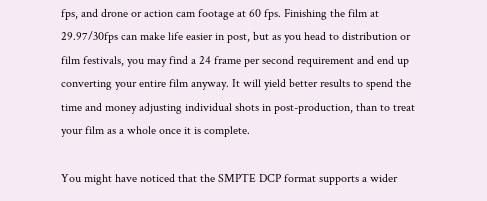fps, and drone or action cam footage at 60 fps. Finishing the film at 29.97/30fps can make life easier in post, but as you head to distribution or film festivals, you may find a 24 frame per second requirement and end up converting your entire film anyway. It will yield better results to spend the time and money adjusting individual shots in post-production, than to treat your film as a whole once it is complete.

You might have noticed that the SMPTE DCP format supports a wider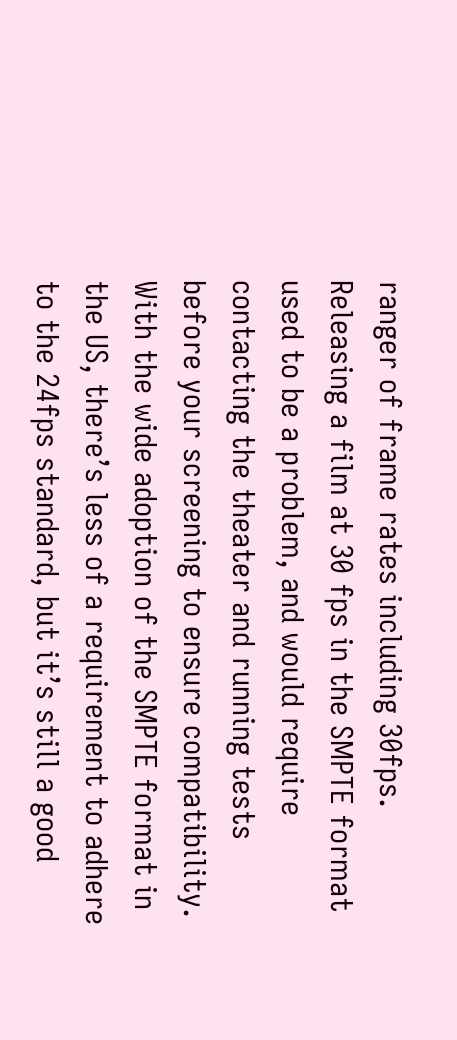ranger of frame rates including 30fps. Releasing a film at 30 fps in the SMPTE format used to be a problem, and would require contacting the theater and running tests before your screening to ensure compatibility. With the wide adoption of the SMPTE format in the US, there’s less of a requirement to adhere to the 24fps standard, but it’s still a good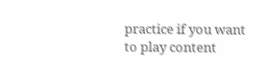practice if you want to play content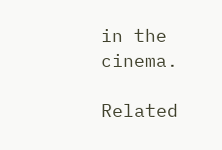in the cinema.

Related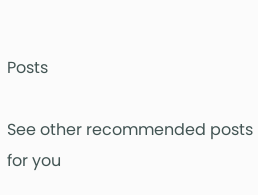Posts

See other recommended posts for you